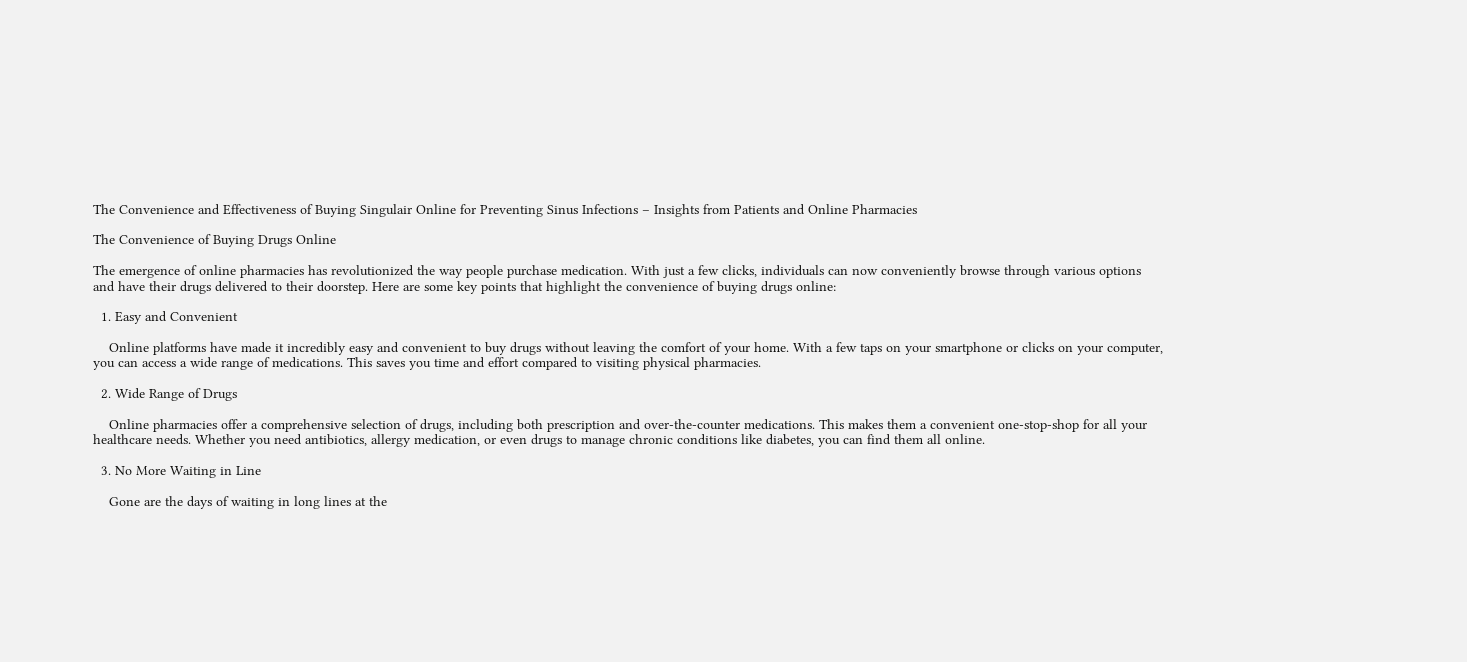The Convenience and Effectiveness of Buying Singulair Online for Preventing Sinus Infections – Insights from Patients and Online Pharmacies

The Convenience of Buying Drugs Online

The emergence of online pharmacies has revolutionized the way people purchase medication. With just a few clicks, individuals can now conveniently browse through various options and have their drugs delivered to their doorstep. Here are some key points that highlight the convenience of buying drugs online:

  1. Easy and Convenient

    Online platforms have made it incredibly easy and convenient to buy drugs without leaving the comfort of your home. With a few taps on your smartphone or clicks on your computer, you can access a wide range of medications. This saves you time and effort compared to visiting physical pharmacies.

  2. Wide Range of Drugs

    Online pharmacies offer a comprehensive selection of drugs, including both prescription and over-the-counter medications. This makes them a convenient one-stop-shop for all your healthcare needs. Whether you need antibiotics, allergy medication, or even drugs to manage chronic conditions like diabetes, you can find them all online.

  3. No More Waiting in Line

    Gone are the days of waiting in long lines at the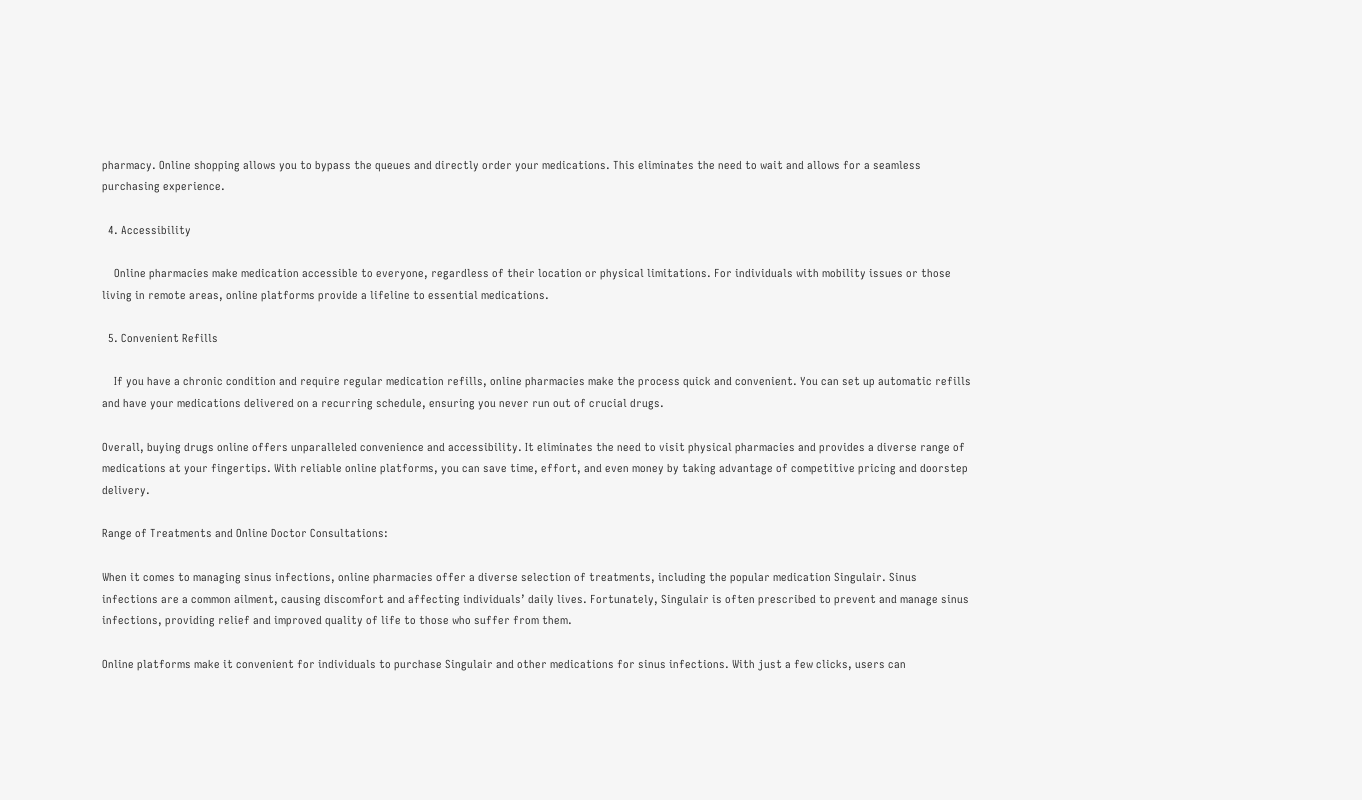pharmacy. Online shopping allows you to bypass the queues and directly order your medications. This eliminates the need to wait and allows for a seamless purchasing experience.

  4. Accessibility

    Online pharmacies make medication accessible to everyone, regardless of their location or physical limitations. For individuals with mobility issues or those living in remote areas, online platforms provide a lifeline to essential medications.

  5. Convenient Refills

    If you have a chronic condition and require regular medication refills, online pharmacies make the process quick and convenient. You can set up automatic refills and have your medications delivered on a recurring schedule, ensuring you never run out of crucial drugs.

Overall, buying drugs online offers unparalleled convenience and accessibility. It eliminates the need to visit physical pharmacies and provides a diverse range of medications at your fingertips. With reliable online platforms, you can save time, effort, and even money by taking advantage of competitive pricing and doorstep delivery.

Range of Treatments and Online Doctor Consultations:

When it comes to managing sinus infections, online pharmacies offer a diverse selection of treatments, including the popular medication Singulair. Sinus infections are a common ailment, causing discomfort and affecting individuals’ daily lives. Fortunately, Singulair is often prescribed to prevent and manage sinus infections, providing relief and improved quality of life to those who suffer from them.

Online platforms make it convenient for individuals to purchase Singulair and other medications for sinus infections. With just a few clicks, users can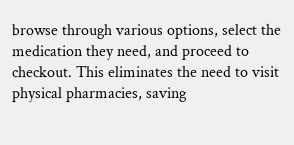browse through various options, select the medication they need, and proceed to checkout. This eliminates the need to visit physical pharmacies, saving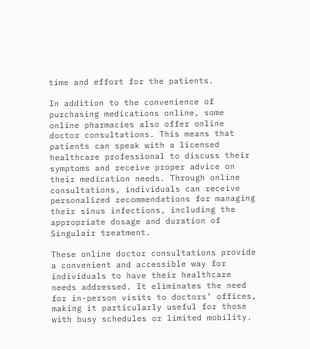time and effort for the patients.

In addition to the convenience of purchasing medications online, some online pharmacies also offer online doctor consultations. This means that patients can speak with a licensed healthcare professional to discuss their symptoms and receive proper advice on their medication needs. Through online consultations, individuals can receive personalized recommendations for managing their sinus infections, including the appropriate dosage and duration of Singulair treatment.

These online doctor consultations provide a convenient and accessible way for individuals to have their healthcare needs addressed. It eliminates the need for in-person visits to doctors’ offices, making it particularly useful for those with busy schedules or limited mobility.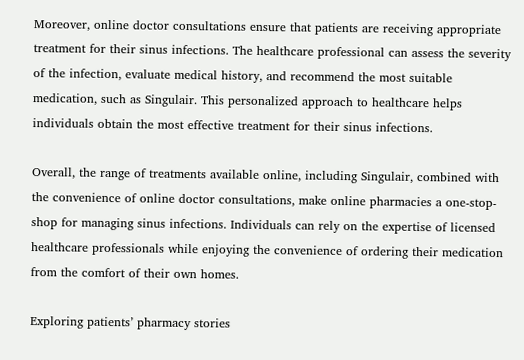Moreover, online doctor consultations ensure that patients are receiving appropriate treatment for their sinus infections. The healthcare professional can assess the severity of the infection, evaluate medical history, and recommend the most suitable medication, such as Singulair. This personalized approach to healthcare helps individuals obtain the most effective treatment for their sinus infections.

Overall, the range of treatments available online, including Singulair, combined with the convenience of online doctor consultations, make online pharmacies a one-stop-shop for managing sinus infections. Individuals can rely on the expertise of licensed healthcare professionals while enjoying the convenience of ordering their medication from the comfort of their own homes.

Exploring patients’ pharmacy stories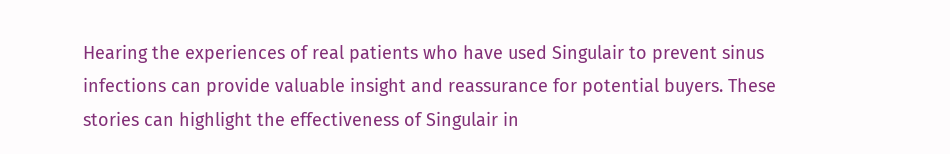Hearing the experiences of real patients who have used Singulair to prevent sinus infections can provide valuable insight and reassurance for potential buyers. These stories can highlight the effectiveness of Singulair in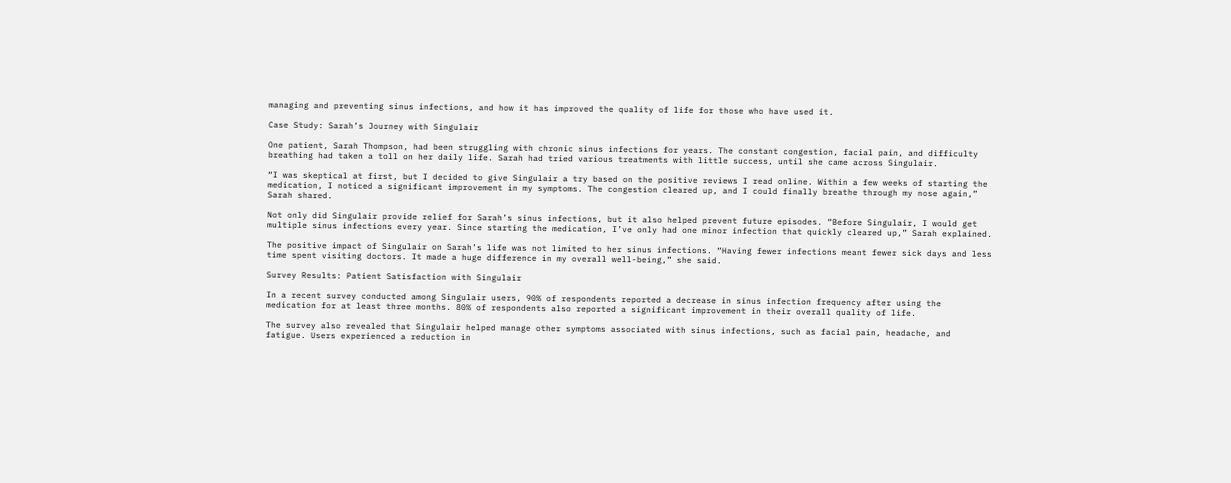managing and preventing sinus infections, and how it has improved the quality of life for those who have used it.

Case Study: Sarah’s Journey with Singulair

One patient, Sarah Thompson, had been struggling with chronic sinus infections for years. The constant congestion, facial pain, and difficulty breathing had taken a toll on her daily life. Sarah had tried various treatments with little success, until she came across Singulair.

“I was skeptical at first, but I decided to give Singulair a try based on the positive reviews I read online. Within a few weeks of starting the medication, I noticed a significant improvement in my symptoms. The congestion cleared up, and I could finally breathe through my nose again,” Sarah shared.

Not only did Singulair provide relief for Sarah’s sinus infections, but it also helped prevent future episodes. “Before Singulair, I would get multiple sinus infections every year. Since starting the medication, I’ve only had one minor infection that quickly cleared up,” Sarah explained.

The positive impact of Singulair on Sarah’s life was not limited to her sinus infections. “Having fewer infections meant fewer sick days and less time spent visiting doctors. It made a huge difference in my overall well-being,” she said.

Survey Results: Patient Satisfaction with Singulair

In a recent survey conducted among Singulair users, 90% of respondents reported a decrease in sinus infection frequency after using the medication for at least three months. 80% of respondents also reported a significant improvement in their overall quality of life.

The survey also revealed that Singulair helped manage other symptoms associated with sinus infections, such as facial pain, headache, and fatigue. Users experienced a reduction in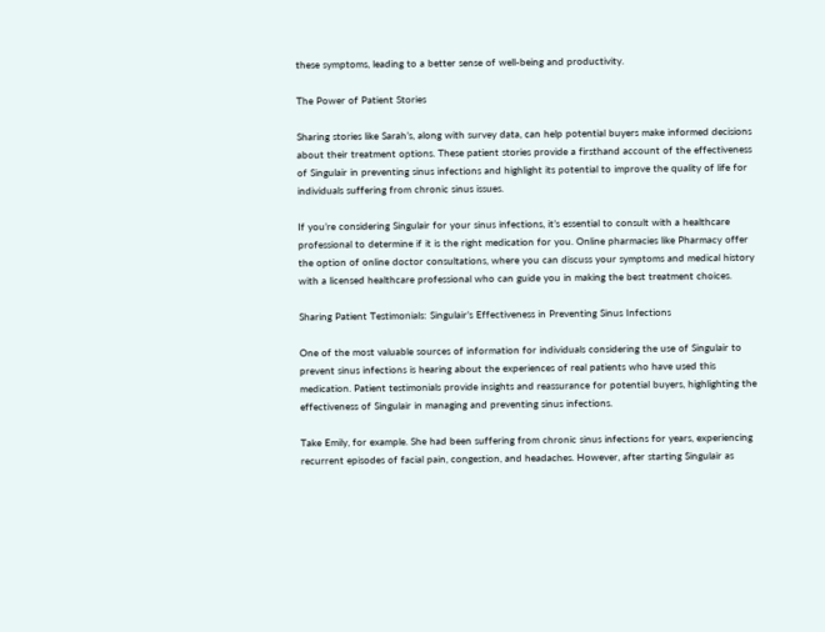these symptoms, leading to a better sense of well-being and productivity.

The Power of Patient Stories

Sharing stories like Sarah’s, along with survey data, can help potential buyers make informed decisions about their treatment options. These patient stories provide a firsthand account of the effectiveness of Singulair in preventing sinus infections and highlight its potential to improve the quality of life for individuals suffering from chronic sinus issues.

If you’re considering Singulair for your sinus infections, it’s essential to consult with a healthcare professional to determine if it is the right medication for you. Online pharmacies like Pharmacy offer the option of online doctor consultations, where you can discuss your symptoms and medical history with a licensed healthcare professional who can guide you in making the best treatment choices.

Sharing Patient Testimonials: Singulair’s Effectiveness in Preventing Sinus Infections

One of the most valuable sources of information for individuals considering the use of Singulair to prevent sinus infections is hearing about the experiences of real patients who have used this medication. Patient testimonials provide insights and reassurance for potential buyers, highlighting the effectiveness of Singulair in managing and preventing sinus infections.

Take Emily, for example. She had been suffering from chronic sinus infections for years, experiencing recurrent episodes of facial pain, congestion, and headaches. However, after starting Singulair as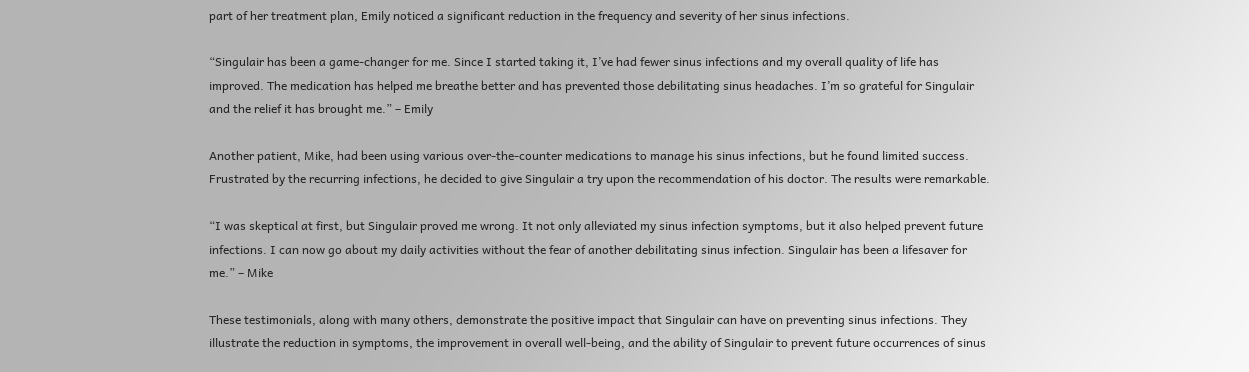part of her treatment plan, Emily noticed a significant reduction in the frequency and severity of her sinus infections.

“Singulair has been a game-changer for me. Since I started taking it, I’ve had fewer sinus infections and my overall quality of life has improved. The medication has helped me breathe better and has prevented those debilitating sinus headaches. I’m so grateful for Singulair and the relief it has brought me.” – Emily

Another patient, Mike, had been using various over-the-counter medications to manage his sinus infections, but he found limited success. Frustrated by the recurring infections, he decided to give Singulair a try upon the recommendation of his doctor. The results were remarkable.

“I was skeptical at first, but Singulair proved me wrong. It not only alleviated my sinus infection symptoms, but it also helped prevent future infections. I can now go about my daily activities without the fear of another debilitating sinus infection. Singulair has been a lifesaver for me.” – Mike

These testimonials, along with many others, demonstrate the positive impact that Singulair can have on preventing sinus infections. They illustrate the reduction in symptoms, the improvement in overall well-being, and the ability of Singulair to prevent future occurrences of sinus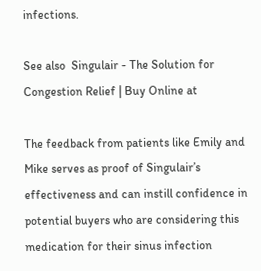infections.

See also  Singulair - The Solution for Congestion Relief | Buy Online at

The feedback from patients like Emily and Mike serves as proof of Singulair’s effectiveness and can instill confidence in potential buyers who are considering this medication for their sinus infection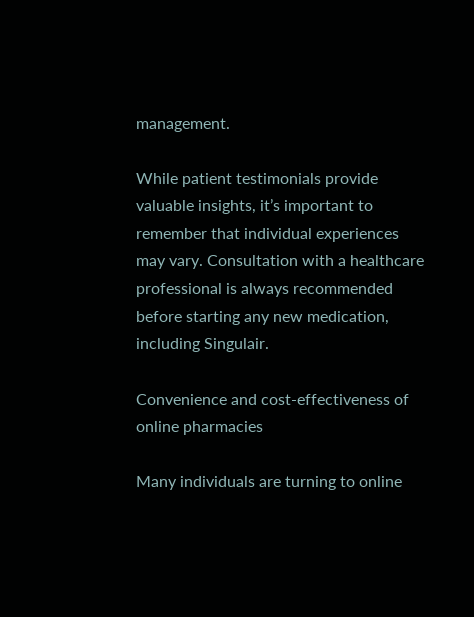management.

While patient testimonials provide valuable insights, it’s important to remember that individual experiences may vary. Consultation with a healthcare professional is always recommended before starting any new medication, including Singulair.

Convenience and cost-effectiveness of online pharmacies

Many individuals are turning to online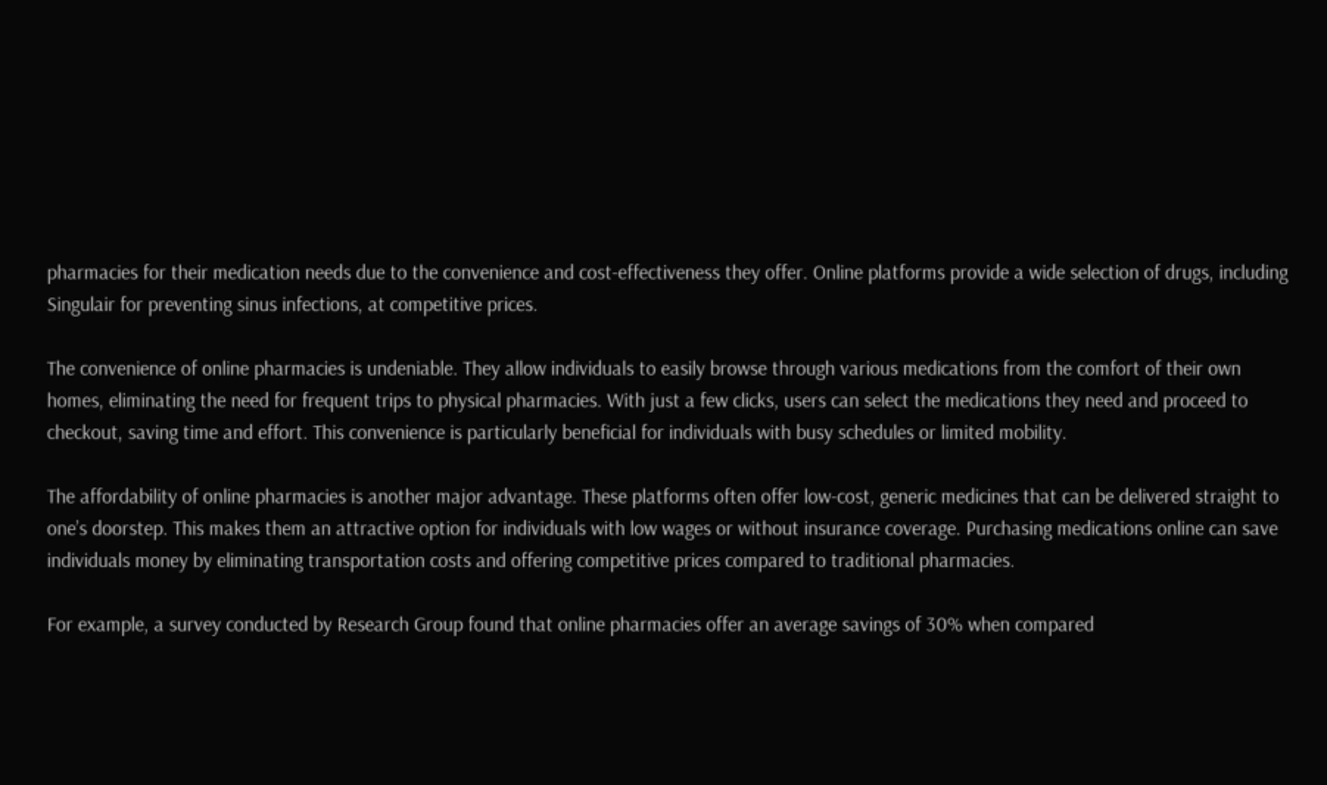pharmacies for their medication needs due to the convenience and cost-effectiveness they offer. Online platforms provide a wide selection of drugs, including Singulair for preventing sinus infections, at competitive prices.

The convenience of online pharmacies is undeniable. They allow individuals to easily browse through various medications from the comfort of their own homes, eliminating the need for frequent trips to physical pharmacies. With just a few clicks, users can select the medications they need and proceed to checkout, saving time and effort. This convenience is particularly beneficial for individuals with busy schedules or limited mobility.

The affordability of online pharmacies is another major advantage. These platforms often offer low-cost, generic medicines that can be delivered straight to one’s doorstep. This makes them an attractive option for individuals with low wages or without insurance coverage. Purchasing medications online can save individuals money by eliminating transportation costs and offering competitive prices compared to traditional pharmacies.

For example, a survey conducted by Research Group found that online pharmacies offer an average savings of 30% when compared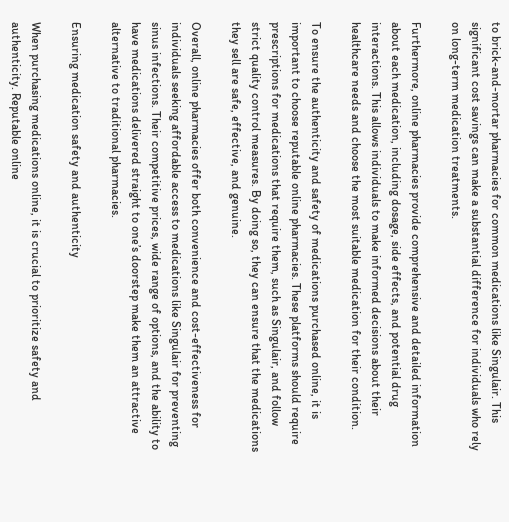to brick-and-mortar pharmacies for common medications like Singulair. This significant cost savings can make a substantial difference for individuals who rely on long-term medication treatments.

Furthermore, online pharmacies provide comprehensive and detailed information about each medication, including dosage, side effects, and potential drug interactions. This allows individuals to make informed decisions about their healthcare needs and choose the most suitable medication for their condition.

To ensure the authenticity and safety of medications purchased online, it is important to choose reputable online pharmacies. These platforms should require prescriptions for medications that require them, such as Singulair, and follow strict quality control measures. By doing so, they can ensure that the medications they sell are safe, effective, and genuine.

Overall, online pharmacies offer both convenience and cost-effectiveness for individuals seeking affordable access to medications like Singulair for preventing sinus infections. Their competitive prices, wide range of options, and the ability to have medications delivered straight to one’s doorstep make them an attractive alternative to traditional pharmacies.

Ensuring medication safety and authenticity

When purchasing medications online, it is crucial to prioritize safety and authenticity. Reputable online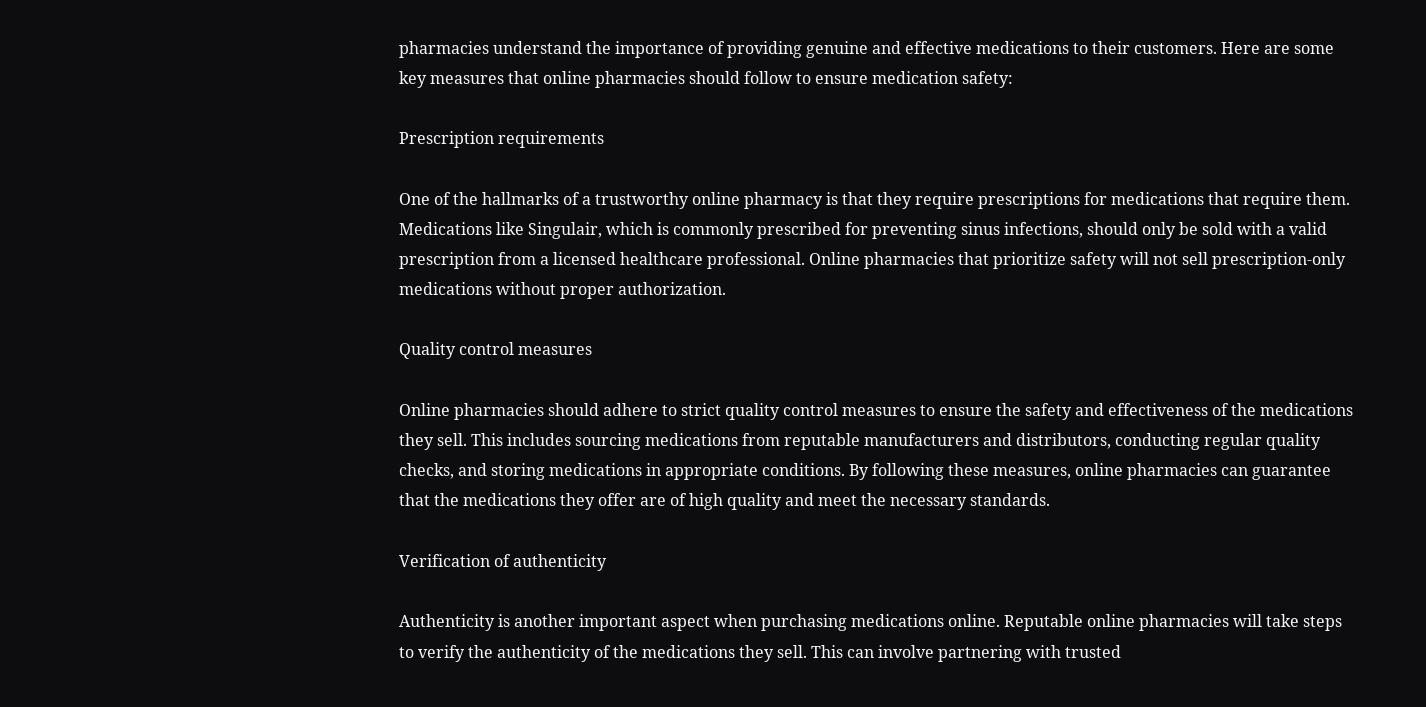pharmacies understand the importance of providing genuine and effective medications to their customers. Here are some key measures that online pharmacies should follow to ensure medication safety:

Prescription requirements

One of the hallmarks of a trustworthy online pharmacy is that they require prescriptions for medications that require them. Medications like Singulair, which is commonly prescribed for preventing sinus infections, should only be sold with a valid prescription from a licensed healthcare professional. Online pharmacies that prioritize safety will not sell prescription-only medications without proper authorization.

Quality control measures

Online pharmacies should adhere to strict quality control measures to ensure the safety and effectiveness of the medications they sell. This includes sourcing medications from reputable manufacturers and distributors, conducting regular quality checks, and storing medications in appropriate conditions. By following these measures, online pharmacies can guarantee that the medications they offer are of high quality and meet the necessary standards.

Verification of authenticity

Authenticity is another important aspect when purchasing medications online. Reputable online pharmacies will take steps to verify the authenticity of the medications they sell. This can involve partnering with trusted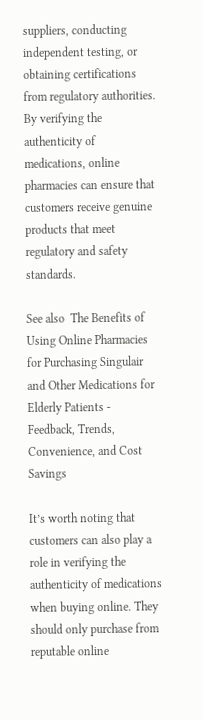suppliers, conducting independent testing, or obtaining certifications from regulatory authorities. By verifying the authenticity of medications, online pharmacies can ensure that customers receive genuine products that meet regulatory and safety standards.

See also  The Benefits of Using Online Pharmacies for Purchasing Singulair and Other Medications for Elderly Patients - Feedback, Trends, Convenience, and Cost Savings

It’s worth noting that customers can also play a role in verifying the authenticity of medications when buying online. They should only purchase from reputable online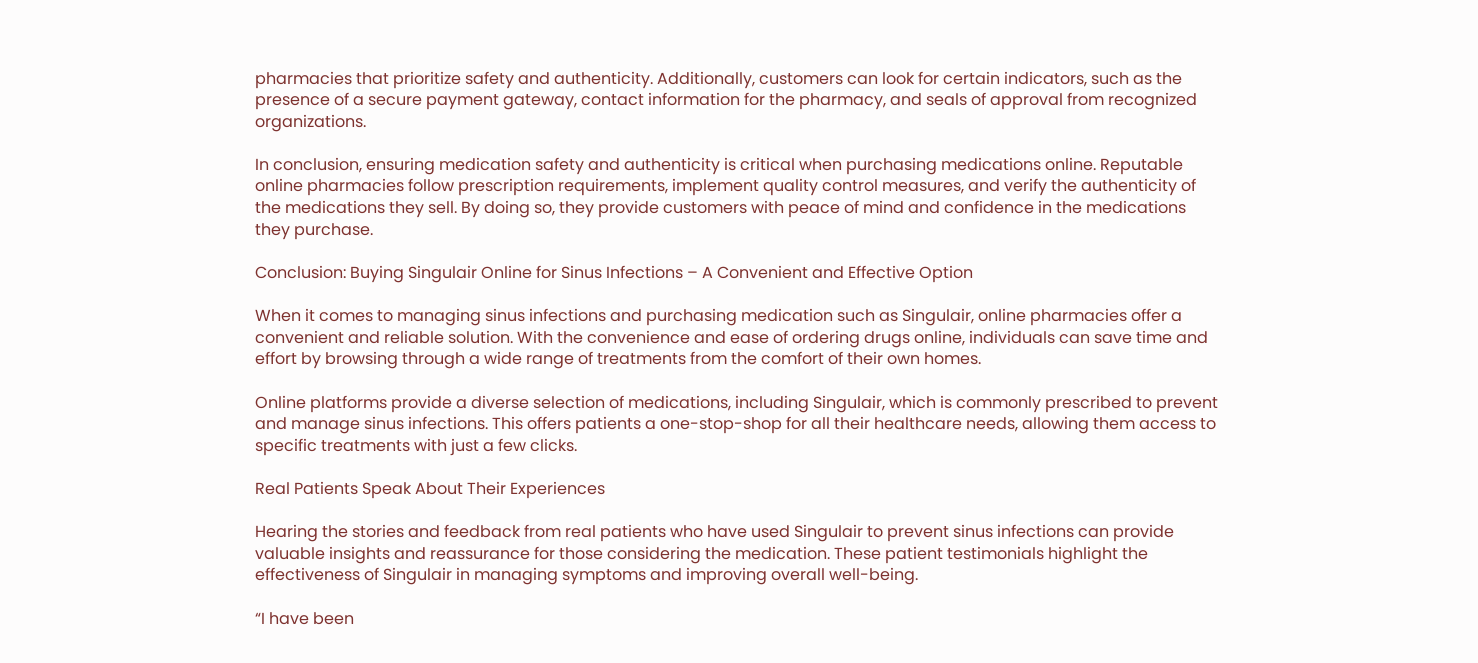pharmacies that prioritize safety and authenticity. Additionally, customers can look for certain indicators, such as the presence of a secure payment gateway, contact information for the pharmacy, and seals of approval from recognized organizations.

In conclusion, ensuring medication safety and authenticity is critical when purchasing medications online. Reputable online pharmacies follow prescription requirements, implement quality control measures, and verify the authenticity of the medications they sell. By doing so, they provide customers with peace of mind and confidence in the medications they purchase.

Conclusion: Buying Singulair Online for Sinus Infections – A Convenient and Effective Option

When it comes to managing sinus infections and purchasing medication such as Singulair, online pharmacies offer a convenient and reliable solution. With the convenience and ease of ordering drugs online, individuals can save time and effort by browsing through a wide range of treatments from the comfort of their own homes.

Online platforms provide a diverse selection of medications, including Singulair, which is commonly prescribed to prevent and manage sinus infections. This offers patients a one-stop-shop for all their healthcare needs, allowing them access to specific treatments with just a few clicks.

Real Patients Speak About Their Experiences

Hearing the stories and feedback from real patients who have used Singulair to prevent sinus infections can provide valuable insights and reassurance for those considering the medication. These patient testimonials highlight the effectiveness of Singulair in managing symptoms and improving overall well-being.

“I have been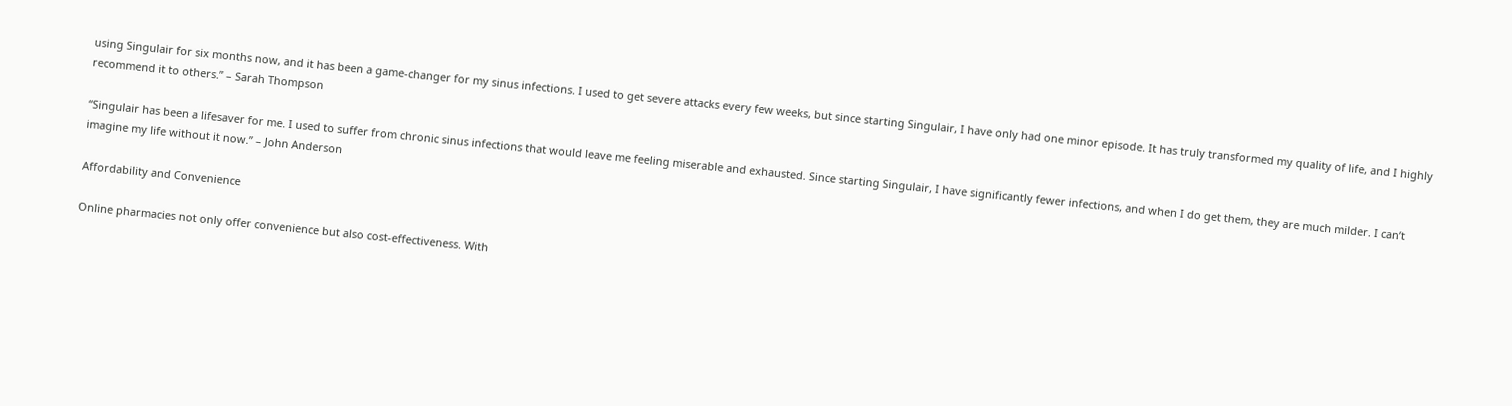using Singulair for six months now, and it has been a game-changer for my sinus infections. I used to get severe attacks every few weeks, but since starting Singulair, I have only had one minor episode. It has truly transformed my quality of life, and I highly recommend it to others.” – Sarah Thompson

“Singulair has been a lifesaver for me. I used to suffer from chronic sinus infections that would leave me feeling miserable and exhausted. Since starting Singulair, I have significantly fewer infections, and when I do get them, they are much milder. I can’t imagine my life without it now.” – John Anderson

Affordability and Convenience

Online pharmacies not only offer convenience but also cost-effectiveness. With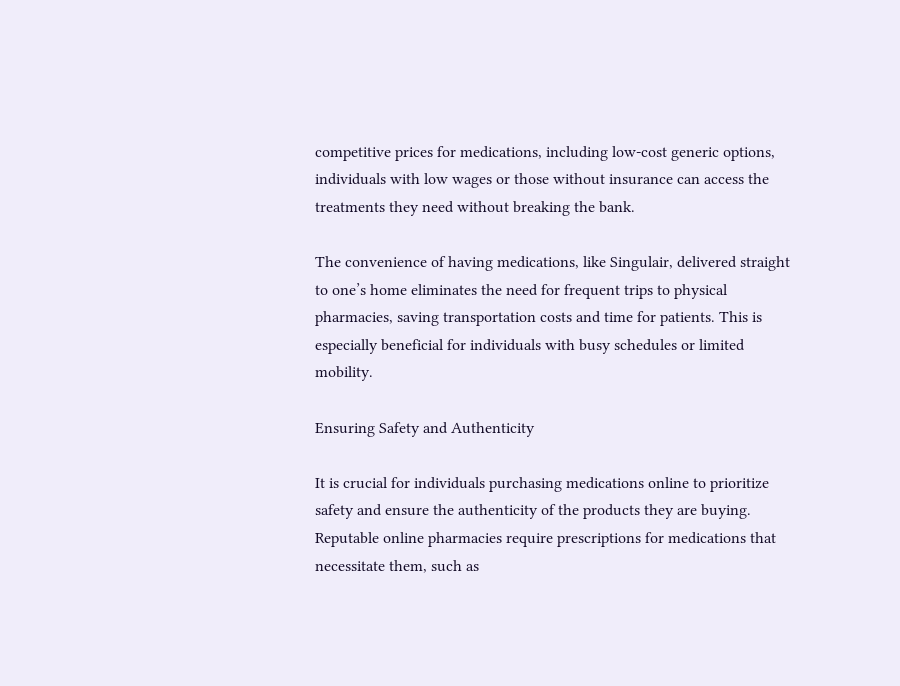competitive prices for medications, including low-cost generic options, individuals with low wages or those without insurance can access the treatments they need without breaking the bank.

The convenience of having medications, like Singulair, delivered straight to one’s home eliminates the need for frequent trips to physical pharmacies, saving transportation costs and time for patients. This is especially beneficial for individuals with busy schedules or limited mobility.

Ensuring Safety and Authenticity

It is crucial for individuals purchasing medications online to prioritize safety and ensure the authenticity of the products they are buying. Reputable online pharmacies require prescriptions for medications that necessitate them, such as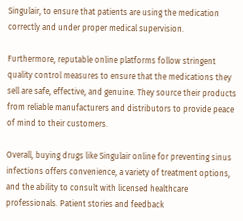Singulair, to ensure that patients are using the medication correctly and under proper medical supervision.

Furthermore, reputable online platforms follow stringent quality control measures to ensure that the medications they sell are safe, effective, and genuine. They source their products from reliable manufacturers and distributors to provide peace of mind to their customers.

Overall, buying drugs like Singulair online for preventing sinus infections offers convenience, a variety of treatment options, and the ability to consult with licensed healthcare professionals. Patient stories and feedback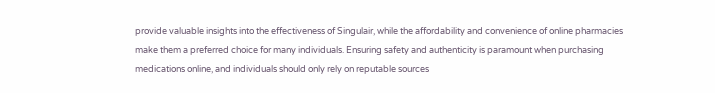provide valuable insights into the effectiveness of Singulair, while the affordability and convenience of online pharmacies make them a preferred choice for many individuals. Ensuring safety and authenticity is paramount when purchasing medications online, and individuals should only rely on reputable sources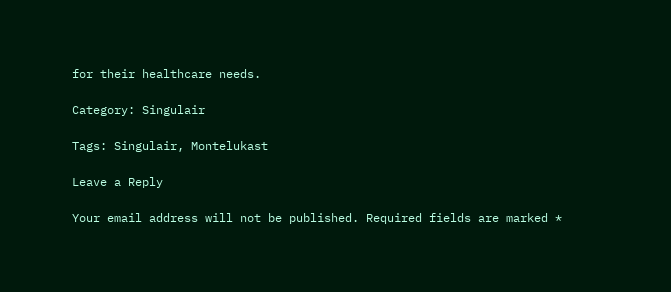for their healthcare needs.

Category: Singulair

Tags: Singulair, Montelukast

Leave a Reply

Your email address will not be published. Required fields are marked *